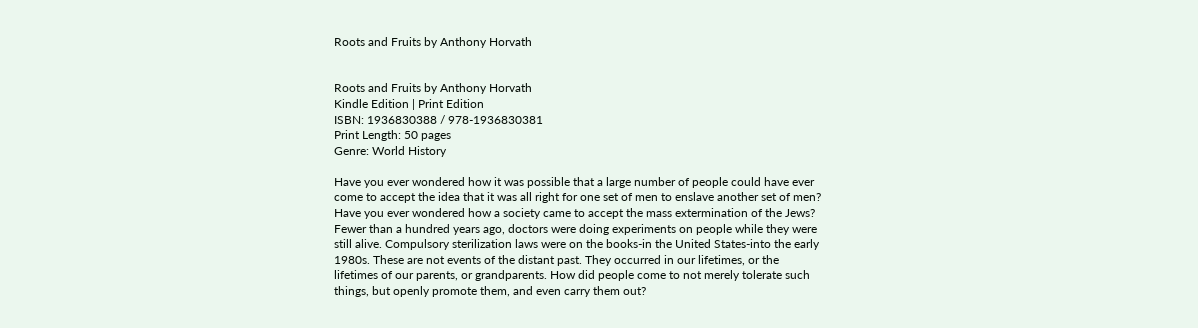Roots and Fruits by Anthony Horvath


Roots and Fruits by Anthony Horvath
Kindle Edition | Print Edition
ISBN: 1936830388 / 978-1936830381
Print Length: 50 pages
Genre: World History

Have you ever wondered how it was possible that a large number of people could have ever come to accept the idea that it was all right for one set of men to enslave another set of men? Have you ever wondered how a society came to accept the mass extermination of the Jews? Fewer than a hundred years ago, doctors were doing experiments on people while they were still alive. Compulsory sterilization laws were on the books-in the United States-into the early 1980s. These are not events of the distant past. They occurred in our lifetimes, or the lifetimes of our parents, or grandparents. How did people come to not merely tolerate such things, but openly promote them, and even carry them out?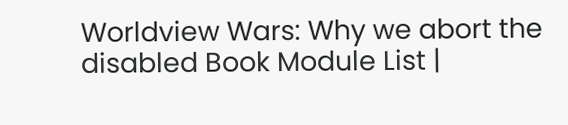Worldview Wars: Why we abort the disabled Book Module List |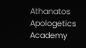Athanatos Apologetics Academy